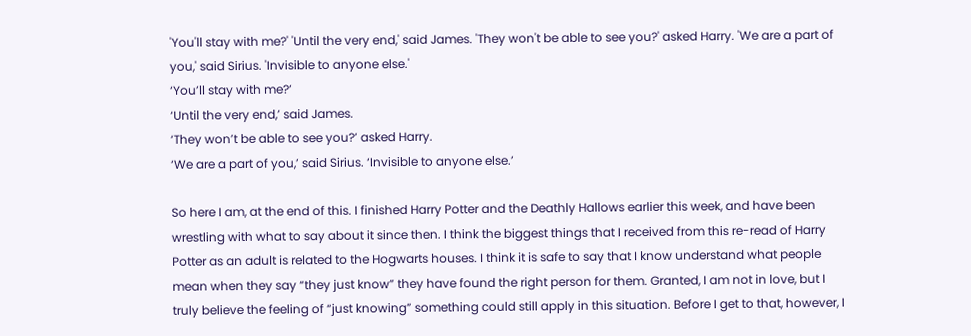'You'll stay with me?' 'Until the very end,' said James. 'They won't be able to see you?' asked Harry. 'We are a part of you,' said Sirius. 'Invisible to anyone else.'
‘You’ll stay with me?’
‘Until the very end,’ said James.
‘They won’t be able to see you?’ asked Harry.
‘We are a part of you,’ said Sirius. ‘Invisible to anyone else.’

So here I am, at the end of this. I finished Harry Potter and the Deathly Hallows earlier this week, and have been wrestling with what to say about it since then. I think the biggest things that I received from this re-read of Harry Potter as an adult is related to the Hogwarts houses. I think it is safe to say that I know understand what people mean when they say “they just know” they have found the right person for them. Granted, I am not in love, but I truly believe the feeling of “just knowing” something could still apply in this situation. Before I get to that, however, I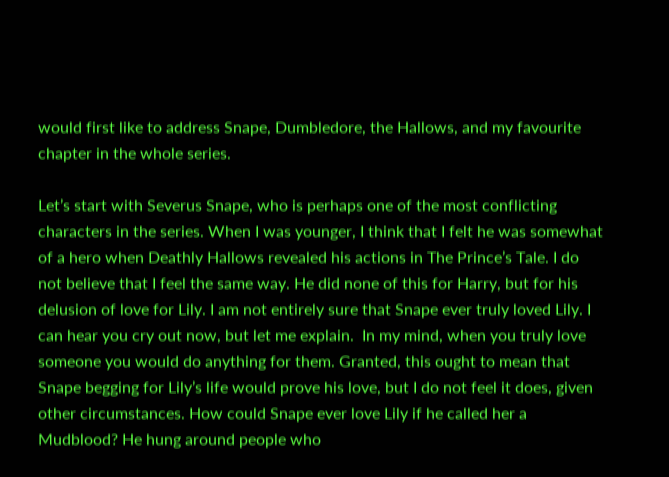would first like to address Snape, Dumbledore, the Hallows, and my favourite chapter in the whole series.

Let’s start with Severus Snape, who is perhaps one of the most conflicting characters in the series. When I was younger, I think that I felt he was somewhat of a hero when Deathly Hallows revealed his actions in The Prince’s Tale. I do not believe that I feel the same way. He did none of this for Harry, but for his delusion of love for Lily. I am not entirely sure that Snape ever truly loved Lily. I can hear you cry out now, but let me explain.  In my mind, when you truly love someone you would do anything for them. Granted, this ought to mean that Snape begging for Lily’s life would prove his love, but I do not feel it does, given other circumstances. How could Snape ever love Lily if he called her a Mudblood? He hung around people who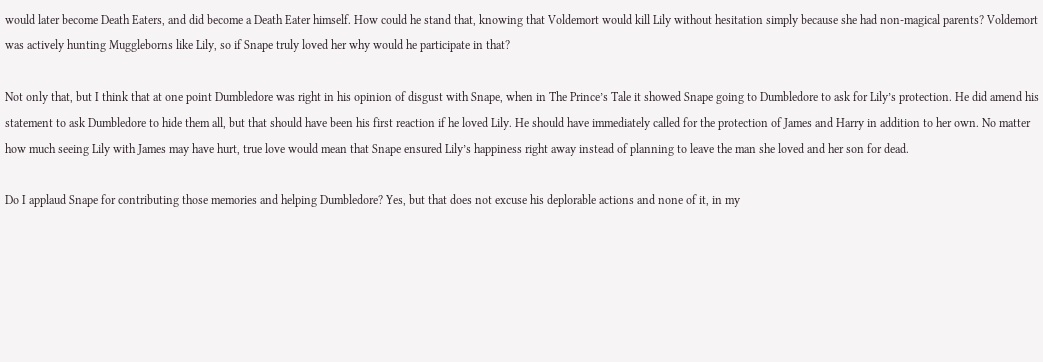would later become Death Eaters, and did become a Death Eater himself. How could he stand that, knowing that Voldemort would kill Lily without hesitation simply because she had non-magical parents? Voldemort was actively hunting Muggleborns like Lily, so if Snape truly loved her why would he participate in that?

Not only that, but I think that at one point Dumbledore was right in his opinion of disgust with Snape, when in The Prince’s Tale it showed Snape going to Dumbledore to ask for Lily’s protection. He did amend his statement to ask Dumbledore to hide them all, but that should have been his first reaction if he loved Lily. He should have immediately called for the protection of James and Harry in addition to her own. No matter how much seeing Lily with James may have hurt, true love would mean that Snape ensured Lily’s happiness right away instead of planning to leave the man she loved and her son for dead.

Do I applaud Snape for contributing those memories and helping Dumbledore? Yes, but that does not excuse his deplorable actions and none of it, in my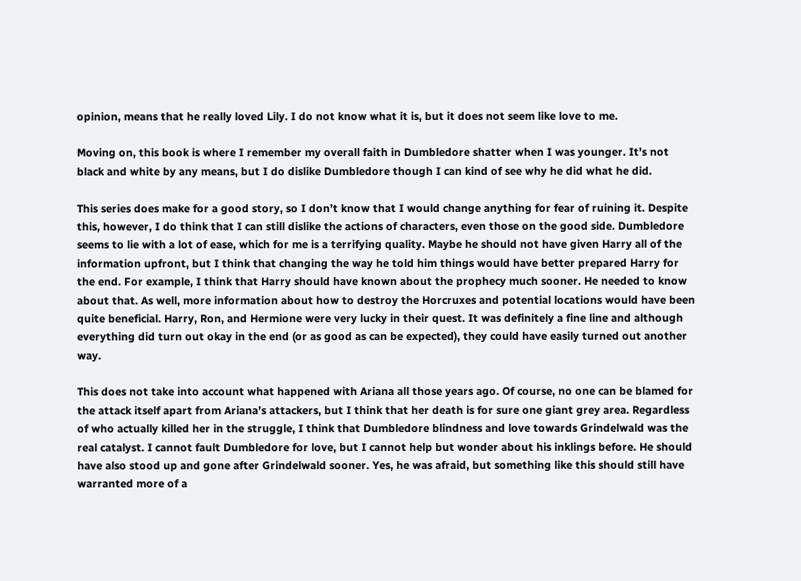opinion, means that he really loved Lily. I do not know what it is, but it does not seem like love to me.

Moving on, this book is where I remember my overall faith in Dumbledore shatter when I was younger. It’s not black and white by any means, but I do dislike Dumbledore though I can kind of see why he did what he did.

This series does make for a good story, so I don’t know that I would change anything for fear of ruining it. Despite this, however, I do think that I can still dislike the actions of characters, even those on the good side. Dumbledore seems to lie with a lot of ease, which for me is a terrifying quality. Maybe he should not have given Harry all of the information upfront, but I think that changing the way he told him things would have better prepared Harry for the end. For example, I think that Harry should have known about the prophecy much sooner. He needed to know about that. As well, more information about how to destroy the Horcruxes and potential locations would have been quite beneficial. Harry, Ron, and Hermione were very lucky in their quest. It was definitely a fine line and although everything did turn out okay in the end (or as good as can be expected), they could have easily turned out another way.

This does not take into account what happened with Ariana all those years ago. Of course, no one can be blamed for the attack itself apart from Ariana’s attackers, but I think that her death is for sure one giant grey area. Regardless of who actually killed her in the struggle, I think that Dumbledore blindness and love towards Grindelwald was the real catalyst. I cannot fault Dumbledore for love, but I cannot help but wonder about his inklings before. He should have also stood up and gone after Grindelwald sooner. Yes, he was afraid, but something like this should still have warranted more of a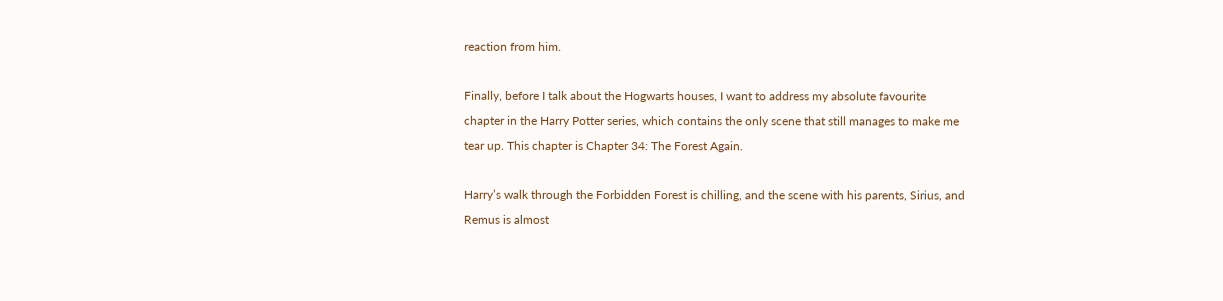reaction from him.

Finally, before I talk about the Hogwarts houses, I want to address my absolute favourite chapter in the Harry Potter series, which contains the only scene that still manages to make me tear up. This chapter is Chapter 34: The Forest Again.

Harry’s walk through the Forbidden Forest is chilling, and the scene with his parents, Sirius, and Remus is almost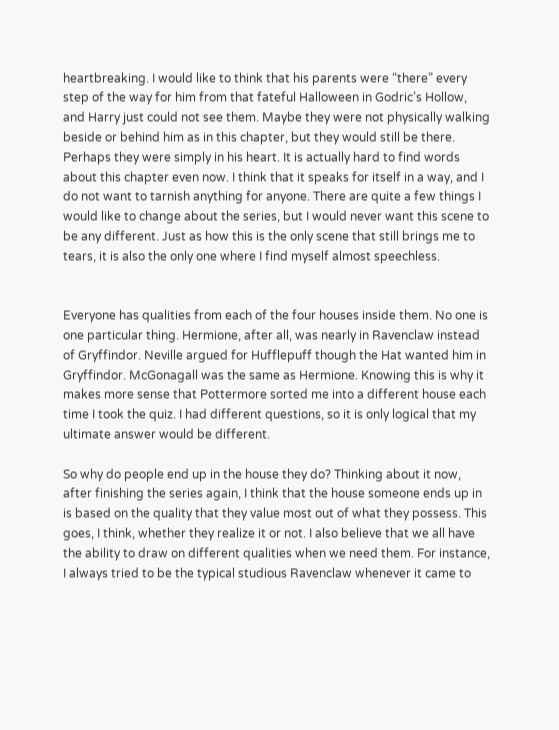heartbreaking. I would like to think that his parents were “there” every step of the way for him from that fateful Halloween in Godric’s Hollow, and Harry just could not see them. Maybe they were not physically walking beside or behind him as in this chapter, but they would still be there. Perhaps they were simply in his heart. It is actually hard to find words about this chapter even now. I think that it speaks for itself in a way, and I do not want to tarnish anything for anyone. There are quite a few things I would like to change about the series, but I would never want this scene to be any different. Just as how this is the only scene that still brings me to tears, it is also the only one where I find myself almost speechless.


Everyone has qualities from each of the four houses inside them. No one is one particular thing. Hermione, after all, was nearly in Ravenclaw instead of Gryffindor. Neville argued for Hufflepuff though the Hat wanted him in Gryffindor. McGonagall was the same as Hermione. Knowing this is why it makes more sense that Pottermore sorted me into a different house each time I took the quiz. I had different questions, so it is only logical that my ultimate answer would be different.

So why do people end up in the house they do? Thinking about it now, after finishing the series again, I think that the house someone ends up in is based on the quality that they value most out of what they possess. This goes, I think, whether they realize it or not. I also believe that we all have the ability to draw on different qualities when we need them. For instance, I always tried to be the typical studious Ravenclaw whenever it came to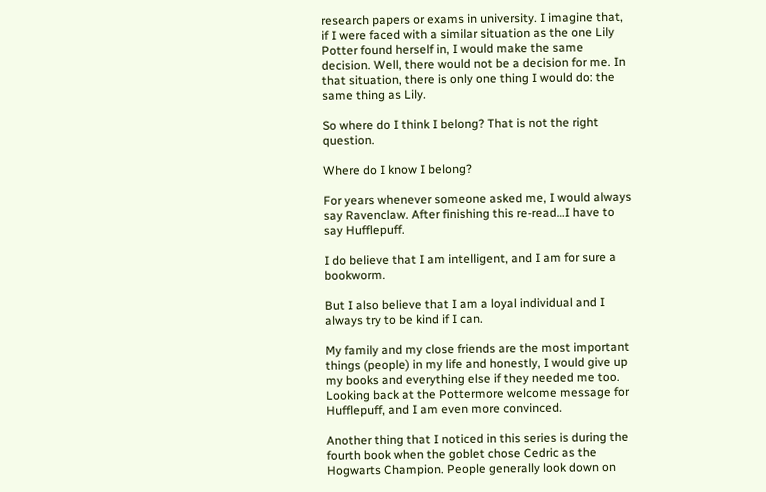research papers or exams in university. I imagine that, if I were faced with a similar situation as the one Lily Potter found herself in, I would make the same decision. Well, there would not be a decision for me. In that situation, there is only one thing I would do: the same thing as Lily.

So where do I think I belong? That is not the right question.

Where do I know I belong?

For years whenever someone asked me, I would always say Ravenclaw. After finishing this re-read…I have to say Hufflepuff.

I do believe that I am intelligent, and I am for sure a bookworm.

But I also believe that I am a loyal individual and I always try to be kind if I can.

My family and my close friends are the most important things (people) in my life and honestly, I would give up my books and everything else if they needed me too. Looking back at the Pottermore welcome message for Hufflepuff, and I am even more convinced.

Another thing that I noticed in this series is during the fourth book when the goblet chose Cedric as the Hogwarts Champion. People generally look down on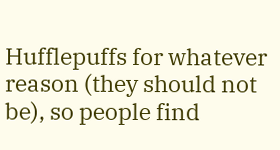Hufflepuffs for whatever reason (they should not be), so people find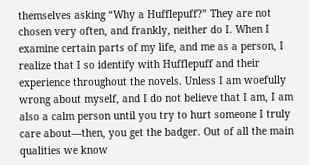themselves asking “Why a Hufflepuff?” They are not chosen very often, and frankly, neither do I. When I examine certain parts of my life, and me as a person, I realize that I so identify with Hufflepuff and their experience throughout the novels. Unless I am woefully wrong about myself, and I do not believe that I am, I am also a calm person until you try to hurt someone I truly care about—then, you get the badger. Out of all the main qualities we know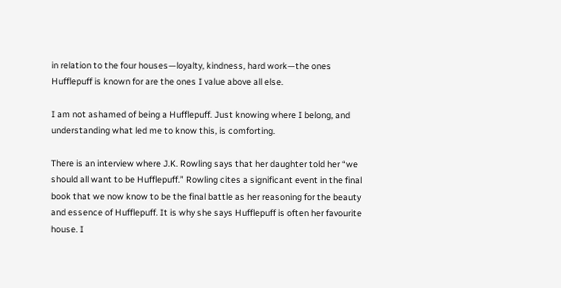in relation to the four houses—loyalty, kindness, hard work—the ones Hufflepuff is known for are the ones I value above all else.

I am not ashamed of being a Hufflepuff. Just knowing where I belong, and understanding what led me to know this, is comforting.

There is an interview where J.K. Rowling says that her daughter told her “we should all want to be Hufflepuff.” Rowling cites a significant event in the final book that we now know to be the final battle as her reasoning for the beauty and essence of Hufflepuff. It is why she says Hufflepuff is often her favourite house. I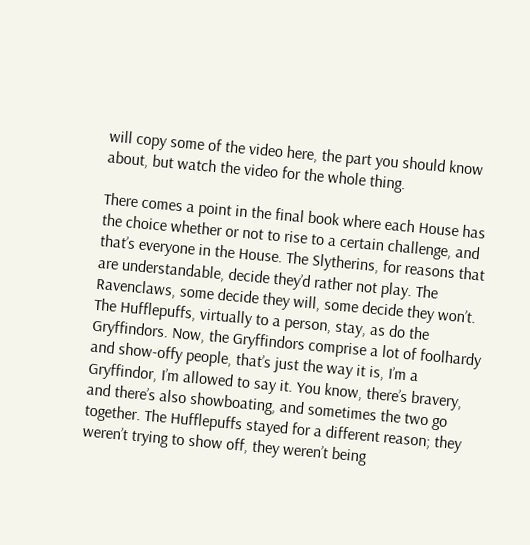will copy some of the video here, the part you should know about, but watch the video for the whole thing.

There comes a point in the final book where each House has the choice whether or not to rise to a certain challenge, and that’s everyone in the House. The Slytherins, for reasons that are understandable, decide they’d rather not play. The Ravenclaws, some decide they will, some decide they won’t. The Hufflepuffs, virtually to a person, stay, as do the Gryffindors. Now, the Gryffindors comprise a lot of foolhardy and show-offy people, that’s just the way it is, I’m a Gryffindor, I’m allowed to say it. You know, there’s bravery, and there’s also showboating, and sometimes the two go together. The Hufflepuffs stayed for a different reason; they weren’t trying to show off, they weren’t being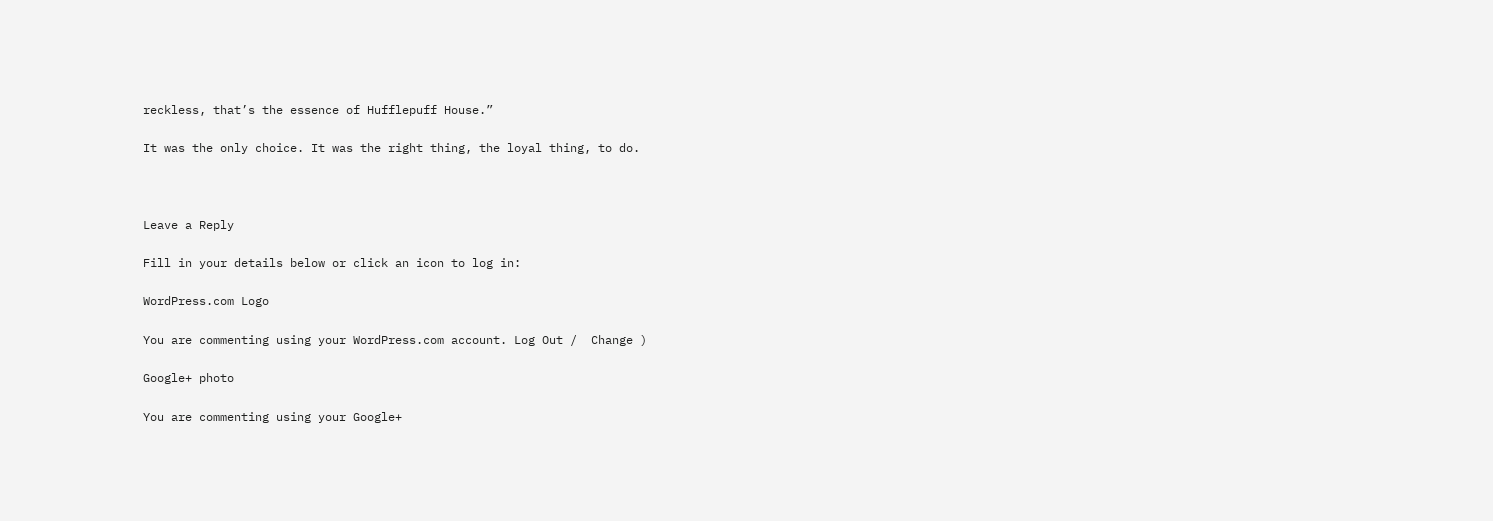reckless, that’s the essence of Hufflepuff House.”

It was the only choice. It was the right thing, the loyal thing, to do.



Leave a Reply

Fill in your details below or click an icon to log in:

WordPress.com Logo

You are commenting using your WordPress.com account. Log Out /  Change )

Google+ photo

You are commenting using your Google+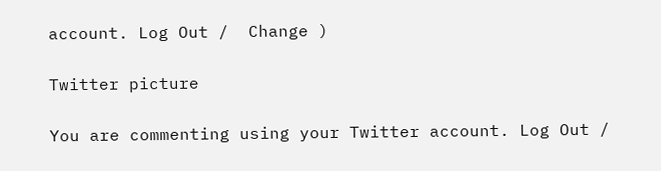account. Log Out /  Change )

Twitter picture

You are commenting using your Twitter account. Log Out /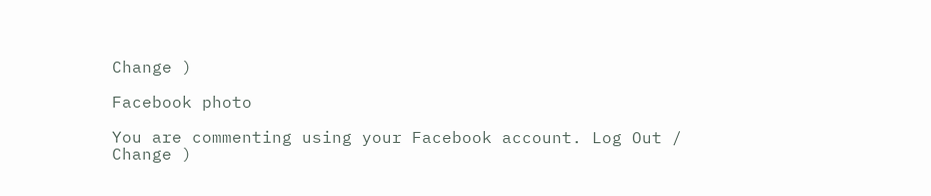Change )

Facebook photo

You are commenting using your Facebook account. Log Out /  Change )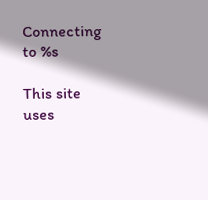Connecting to %s

This site uses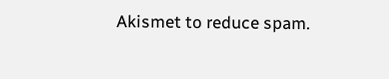Akismet to reduce spam.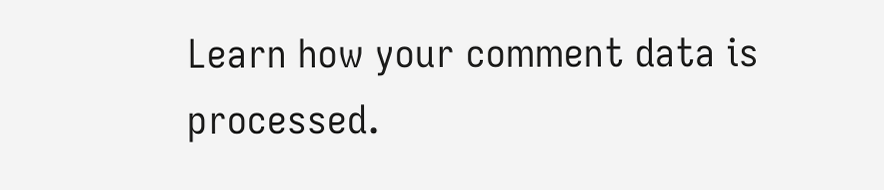Learn how your comment data is processed.